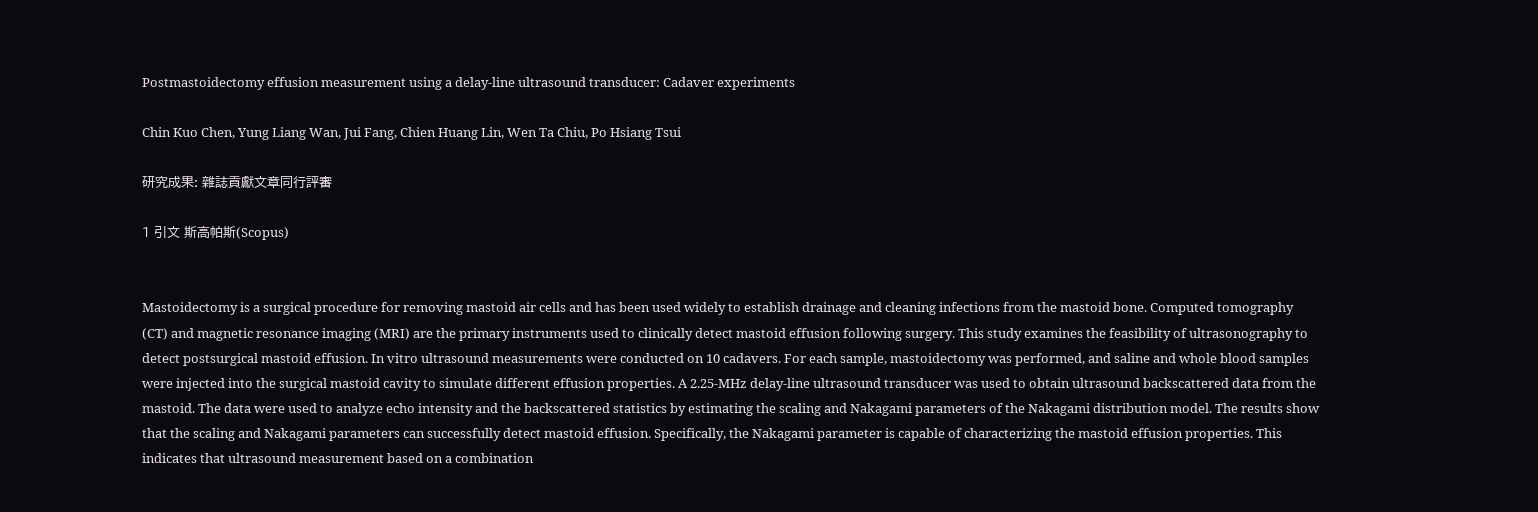Postmastoidectomy effusion measurement using a delay-line ultrasound transducer: Cadaver experiments

Chin Kuo Chen, Yung Liang Wan, Jui Fang, Chien Huang Lin, Wen Ta Chiu, Po Hsiang Tsui

研究成果: 雜誌貢獻文章同行評審

1 引文 斯高帕斯(Scopus)


Mastoidectomy is a surgical procedure for removing mastoid air cells and has been used widely to establish drainage and cleaning infections from the mastoid bone. Computed tomography (CT) and magnetic resonance imaging (MRI) are the primary instruments used to clinically detect mastoid effusion following surgery. This study examines the feasibility of ultrasonography to detect postsurgical mastoid effusion. In vitro ultrasound measurements were conducted on 10 cadavers. For each sample, mastoidectomy was performed, and saline and whole blood samples were injected into the surgical mastoid cavity to simulate different effusion properties. A 2.25-MHz delay-line ultrasound transducer was used to obtain ultrasound backscattered data from the mastoid. The data were used to analyze echo intensity and the backscattered statistics by estimating the scaling and Nakagami parameters of the Nakagami distribution model. The results show that the scaling and Nakagami parameters can successfully detect mastoid effusion. Specifically, the Nakagami parameter is capable of characterizing the mastoid effusion properties. This indicates that ultrasound measurement based on a combination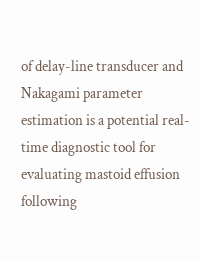of delay-line transducer and Nakagami parameter estimation is a potential real-time diagnostic tool for evaluating mastoid effusion following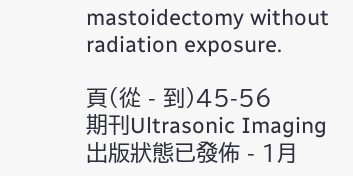mastoidectomy without radiation exposure.

頁(從 - 到)45-56
期刊Ultrasonic Imaging
出版狀態已發佈 - 1月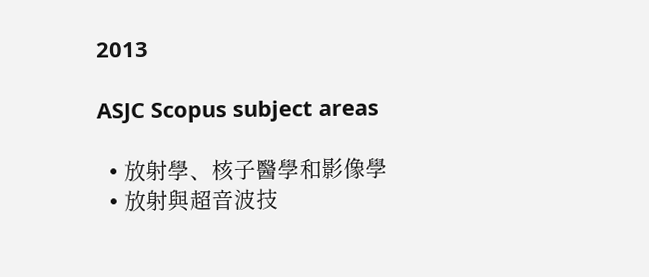2013

ASJC Scopus subject areas

  • 放射學、核子醫學和影像學
  • 放射與超音波技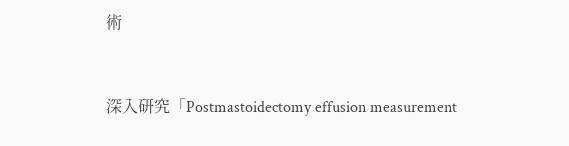術


深入研究「Postmastoidectomy effusion measurement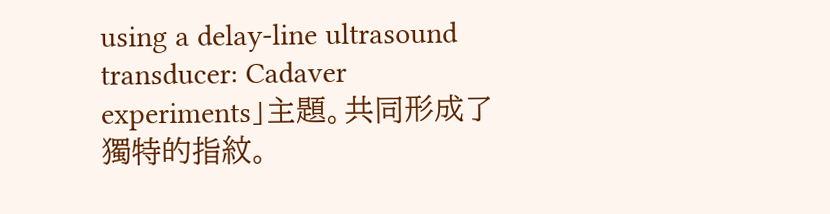using a delay-line ultrasound transducer: Cadaver experiments」主題。共同形成了獨特的指紋。